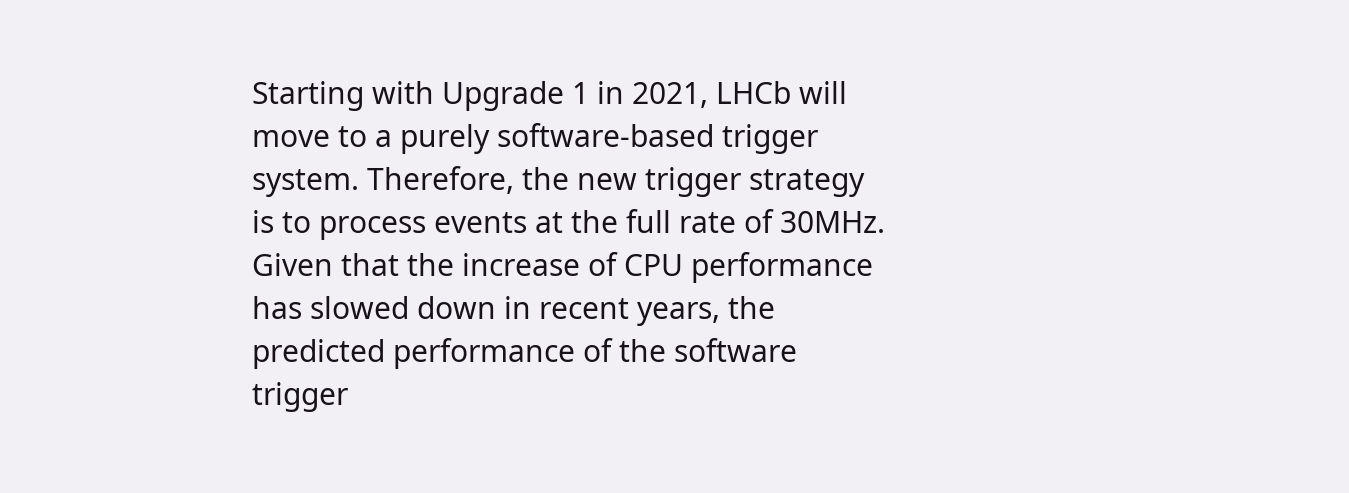Starting with Upgrade 1 in 2021, LHCb will move to a purely software-based trigger system. Therefore, the new trigger strategy is to process events at the full rate of 30MHz. Given that the increase of CPU performance has slowed down in recent years, the predicted performance of the software trigger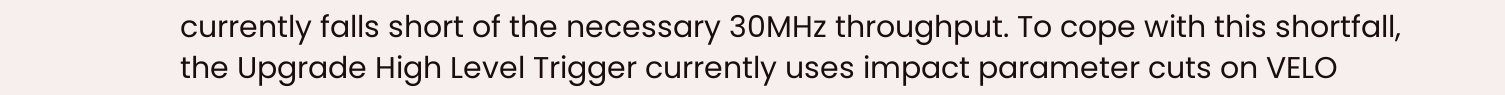currently falls short of the necessary 30MHz throughput. To cope with this shortfall, the Upgrade High Level Trigger currently uses impact parameter cuts on VELO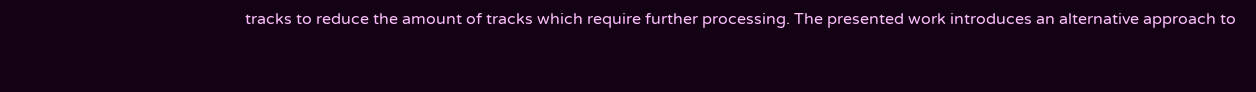tracks to reduce the amount of tracks which require further processing. The presented work introduces an alternative approach to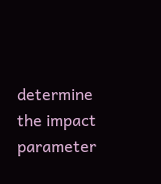determine the impact parameter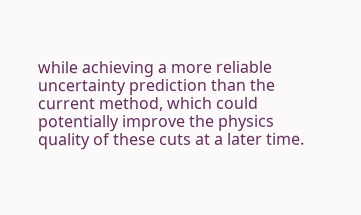while achieving a more reliable uncertainty prediction than the current method, which could potentially improve the physics quality of these cuts at a later time.